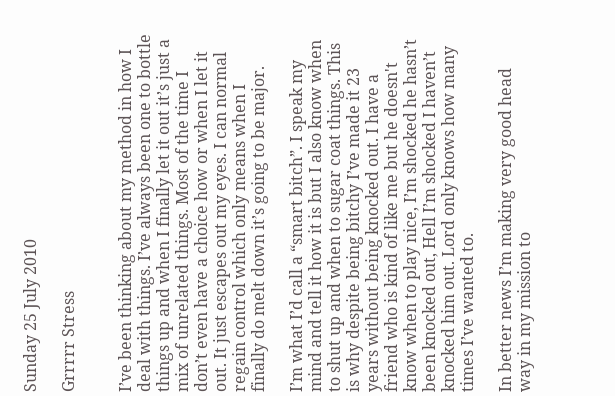Sunday 25 July 2010

Grrrrr Stress


I’ve been thinking about my method in how I deal with things. I’ve always been one to bottle things up and when I finally let it out it’s just a mix of unrelated things. Most of the time I don’t even have a choice how or when I let it out. It just escapes out my eyes. I can normal regain control which only means when I finally do melt down it’s going to be major.

I’m what I’d call a “smart bitch”. I speak my mind and tell it how it is but I also know when to shut up and when to sugar coat things. This is why despite being bitchy I’ve made it 23 years without being knocked out. I have a friend who is kind of like me but he doesn't know when to play nice, I’m shocked he hasn’t been knocked out, Hell I’m shocked I haven’t knocked him out. Lord only knows how many times I’ve wanted to.

In better news I’m making very good head way in my mission to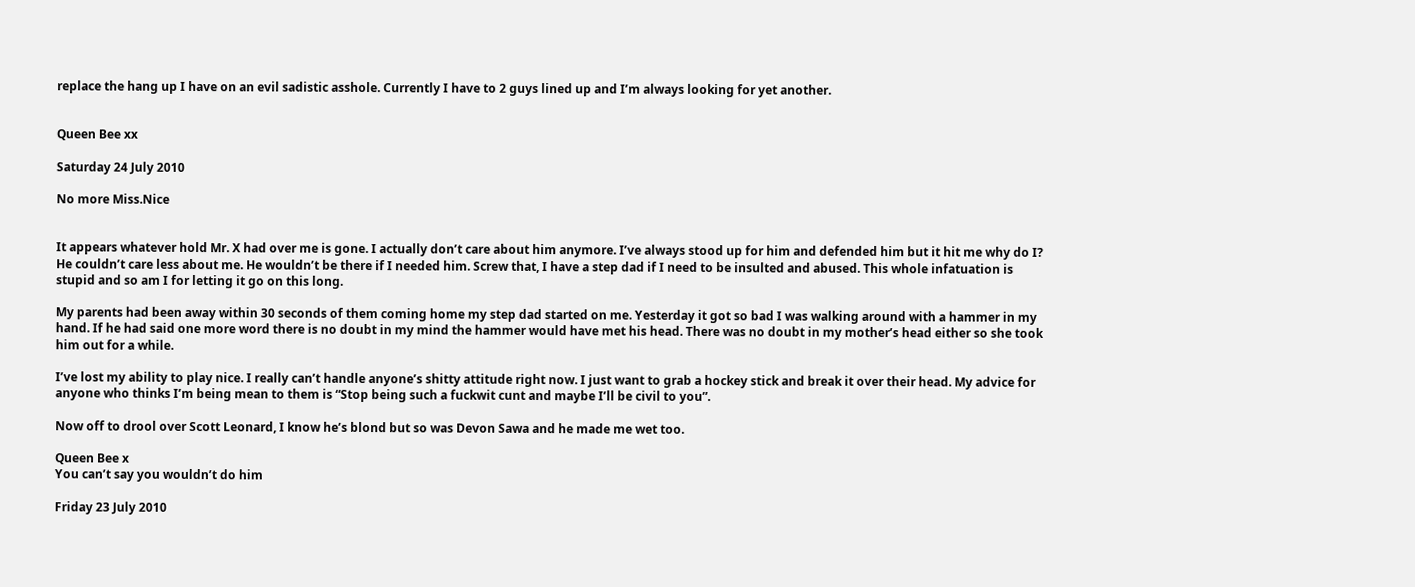replace the hang up I have on an evil sadistic asshole. Currently I have to 2 guys lined up and I’m always looking for yet another.


Queen Bee xx

Saturday 24 July 2010

No more Miss.Nice


It appears whatever hold Mr. X had over me is gone. I actually don’t care about him anymore. I’ve always stood up for him and defended him but it hit me why do I? He couldn’t care less about me. He wouldn’t be there if I needed him. Screw that, I have a step dad if I need to be insulted and abused. This whole infatuation is stupid and so am I for letting it go on this long.

My parents had been away within 30 seconds of them coming home my step dad started on me. Yesterday it got so bad I was walking around with a hammer in my hand. If he had said one more word there is no doubt in my mind the hammer would have met his head. There was no doubt in my mother’s head either so she took him out for a while.

I’ve lost my ability to play nice. I really can’t handle anyone’s shitty attitude right now. I just want to grab a hockey stick and break it over their head. My advice for anyone who thinks I’m being mean to them is “Stop being such a fuckwit cunt and maybe I’ll be civil to you”.

Now off to drool over Scott Leonard, I know he’s blond but so was Devon Sawa and he made me wet too.

Queen Bee x
You can’t say you wouldn’t do him

Friday 23 July 2010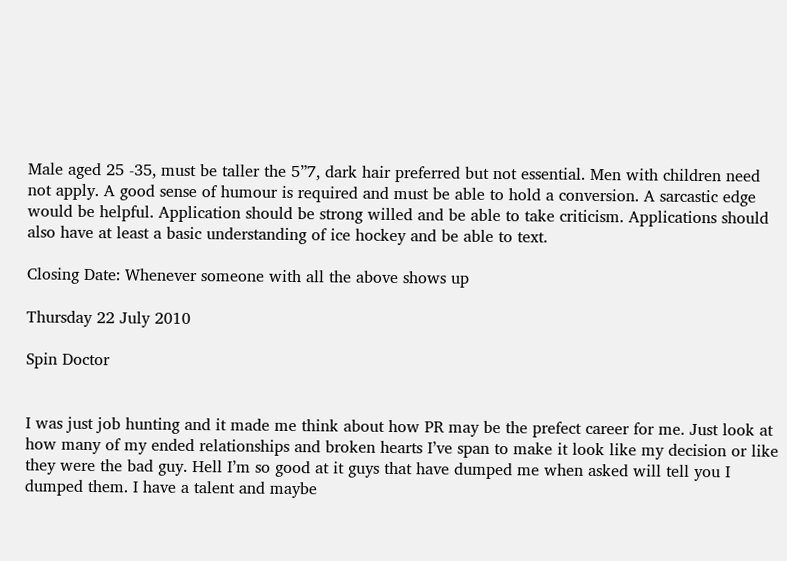Male aged 25 -35, must be taller the 5”7, dark hair preferred but not essential. Men with children need not apply. A good sense of humour is required and must be able to hold a conversion. A sarcastic edge would be helpful. Application should be strong willed and be able to take criticism. Applications should also have at least a basic understanding of ice hockey and be able to text.

Closing Date: Whenever someone with all the above shows up

Thursday 22 July 2010

Spin Doctor


I was just job hunting and it made me think about how PR may be the prefect career for me. Just look at how many of my ended relationships and broken hearts I’ve span to make it look like my decision or like they were the bad guy. Hell I’m so good at it guys that have dumped me when asked will tell you I dumped them. I have a talent and maybe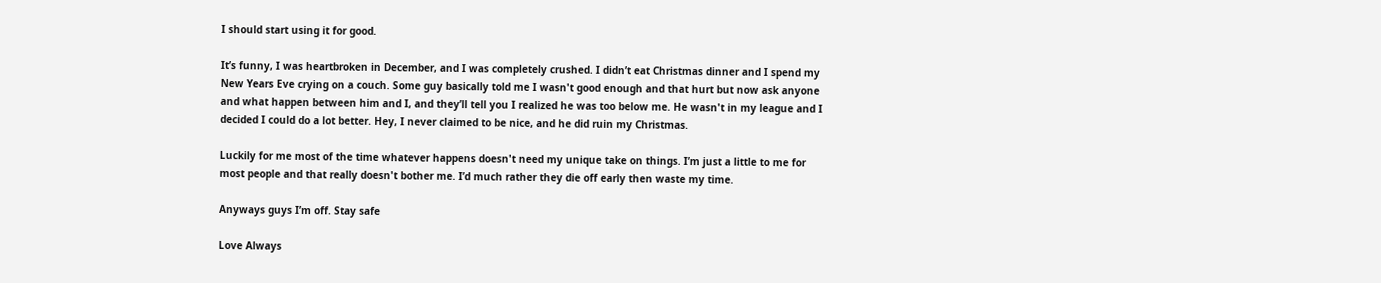I should start using it for good.

It’s funny, I was heartbroken in December, and I was completely crushed. I didn’t eat Christmas dinner and I spend my New Years Eve crying on a couch. Some guy basically told me I wasn't good enough and that hurt but now ask anyone and what happen between him and I, and they’ll tell you I realized he was too below me. He wasn't in my league and I decided I could do a lot better. Hey, I never claimed to be nice, and he did ruin my Christmas.

Luckily for me most of the time whatever happens doesn't need my unique take on things. I’m just a little to me for most people and that really doesn't bother me. I’d much rather they die off early then waste my time.

Anyways guys I’m off. Stay safe

Love Always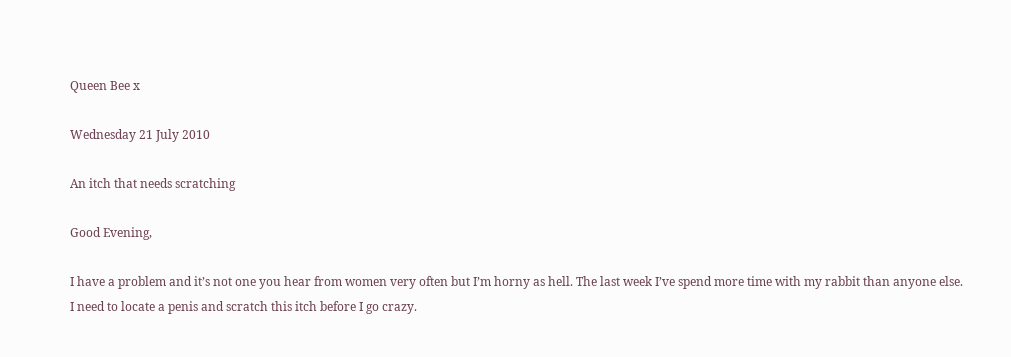Queen Bee x

Wednesday 21 July 2010

An itch that needs scratching

Good Evening,

I have a problem and it’s not one you hear from women very often but I’m horny as hell. The last week I’ve spend more time with my rabbit than anyone else. I need to locate a penis and scratch this itch before I go crazy.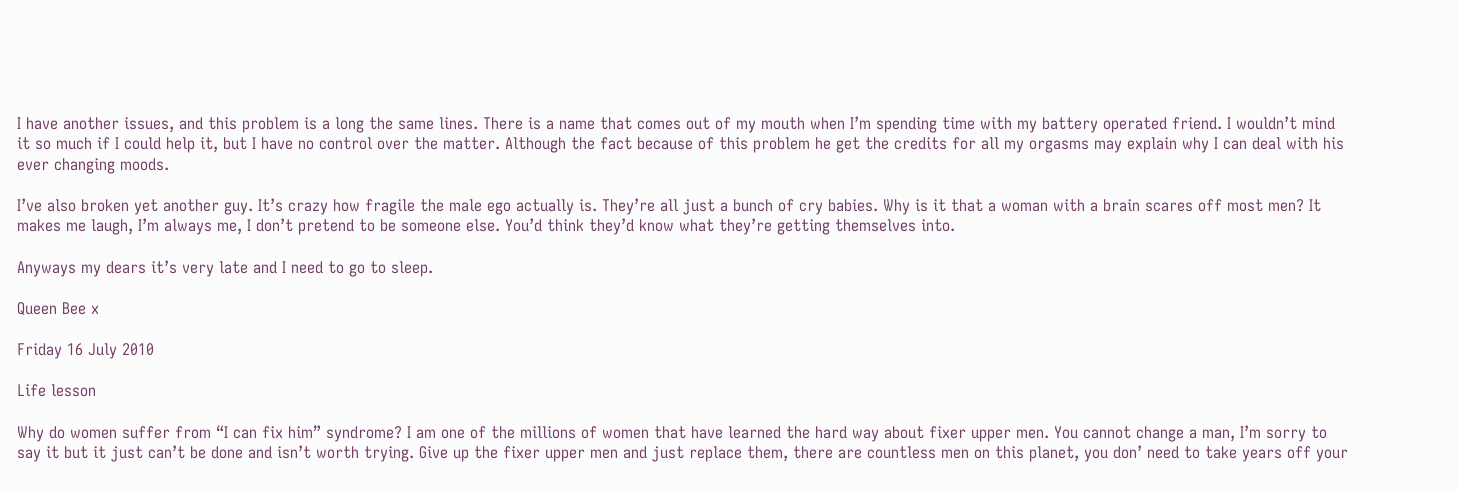I have another issues, and this problem is a long the same lines. There is a name that comes out of my mouth when I’m spending time with my battery operated friend. I wouldn’t mind it so much if I could help it, but I have no control over the matter. Although the fact because of this problem he get the credits for all my orgasms may explain why I can deal with his ever changing moods.

I’ve also broken yet another guy. It’s crazy how fragile the male ego actually is. They’re all just a bunch of cry babies. Why is it that a woman with a brain scares off most men? It makes me laugh, I’m always me, I don’t pretend to be someone else. You’d think they’d know what they’re getting themselves into.

Anyways my dears it’s very late and I need to go to sleep.

Queen Bee x

Friday 16 July 2010

Life lesson

Why do women suffer from “I can fix him” syndrome? I am one of the millions of women that have learned the hard way about fixer upper men. You cannot change a man, I’m sorry to say it but it just can’t be done and isn’t worth trying. Give up the fixer upper men and just replace them, there are countless men on this planet, you don’ need to take years off your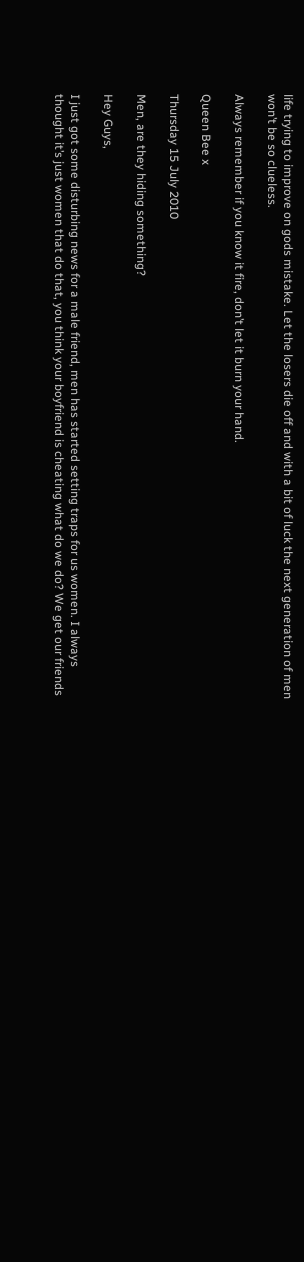life trying to improve on gods mistake. Let the losers die off and with a bit of luck the next generation of men won’t be so clueless.

Always remember if you know it fire, don’t let it burn your hand.

Queen Bee x

Thursday 15 July 2010

Men, are they hiding something?

Hey Guys,

I just got some disturbing news for a male friend, men has started setting traps for us women. I always thought it’s just women that do that, you think your boyfriend is cheating what do we do? We get our friends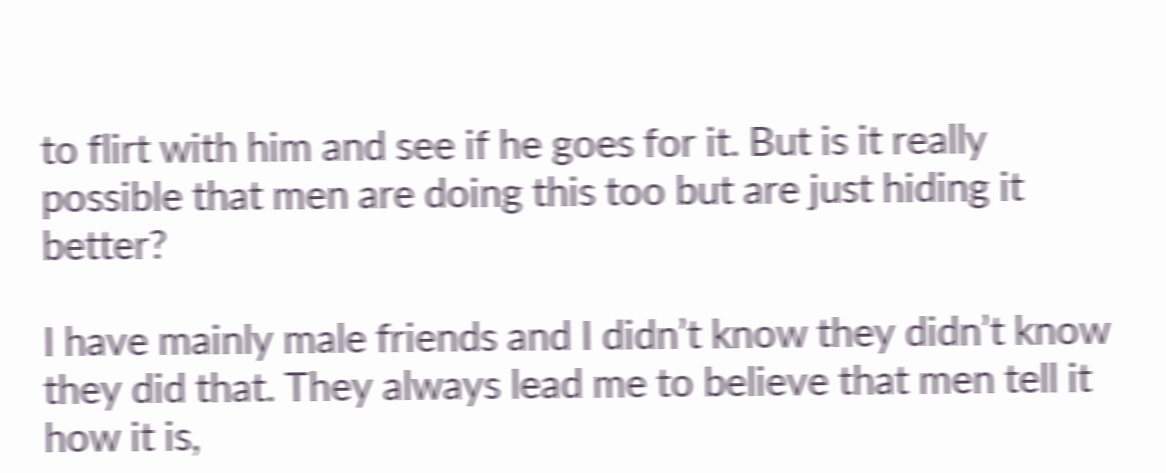to flirt with him and see if he goes for it. But is it really possible that men are doing this too but are just hiding it better?

I have mainly male friends and I didn’t know they didn’t know they did that. They always lead me to believe that men tell it how it is,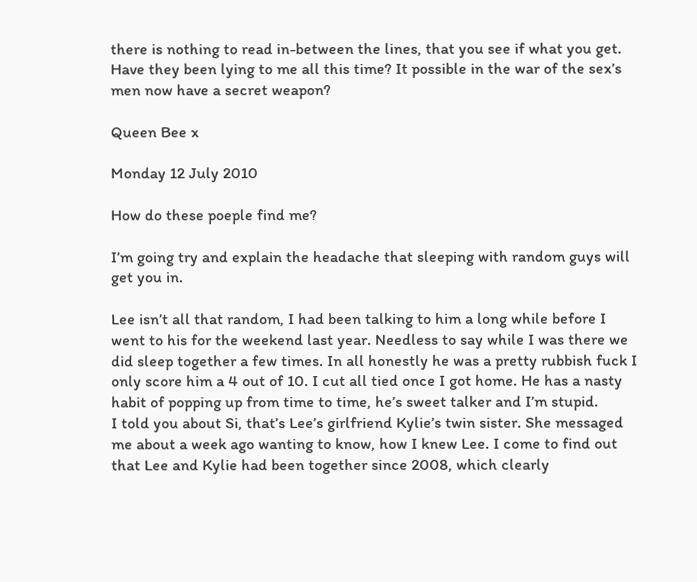there is nothing to read in-between the lines, that you see if what you get. Have they been lying to me all this time? It possible in the war of the sex’s men now have a secret weapon?

Queen Bee x

Monday 12 July 2010

How do these poeple find me?

I’m going try and explain the headache that sleeping with random guys will get you in.

Lee isn’t all that random, I had been talking to him a long while before I went to his for the weekend last year. Needless to say while I was there we did sleep together a few times. In all honestly he was a pretty rubbish fuck I only score him a 4 out of 10. I cut all tied once I got home. He has a nasty habit of popping up from time to time, he’s sweet talker and I’m stupid.
I told you about Si, that’s Lee’s girlfriend Kylie’s twin sister. She messaged me about a week ago wanting to know, how I knew Lee. I come to find out that Lee and Kylie had been together since 2008, which clearly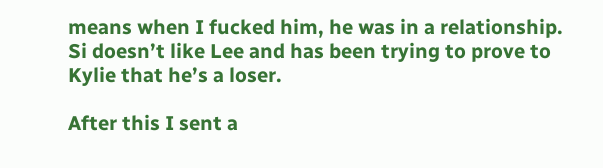means when I fucked him, he was in a relationship. Si doesn’t like Lee and has been trying to prove to Kylie that he’s a loser.

After this I sent a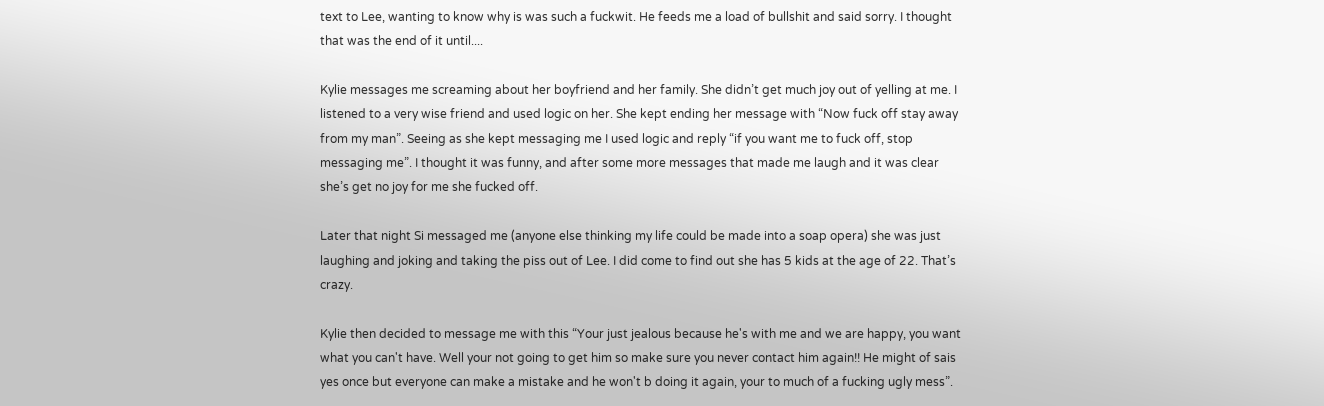text to Lee, wanting to know why is was such a fuckwit. He feeds me a load of bullshit and said sorry. I thought that was the end of it until....

Kylie messages me screaming about her boyfriend and her family. She didn’t get much joy out of yelling at me. I listened to a very wise friend and used logic on her. She kept ending her message with “Now fuck off stay away from my man”. Seeing as she kept messaging me I used logic and reply “if you want me to fuck off, stop messaging me”. I thought it was funny, and after some more messages that made me laugh and it was clear she’s get no joy for me she fucked off.

Later that night Si messaged me (anyone else thinking my life could be made into a soap opera) she was just laughing and joking and taking the piss out of Lee. I did come to find out she has 5 kids at the age of 22. That’s crazy.

Kylie then decided to message me with this “Your just jealous because he's with me and we are happy, you want what you can't have. Well your not going to get him so make sure you never contact him again!! He might of sais yes once but everyone can make a mistake and he won't b doing it again, your to much of a fucking ugly mess”.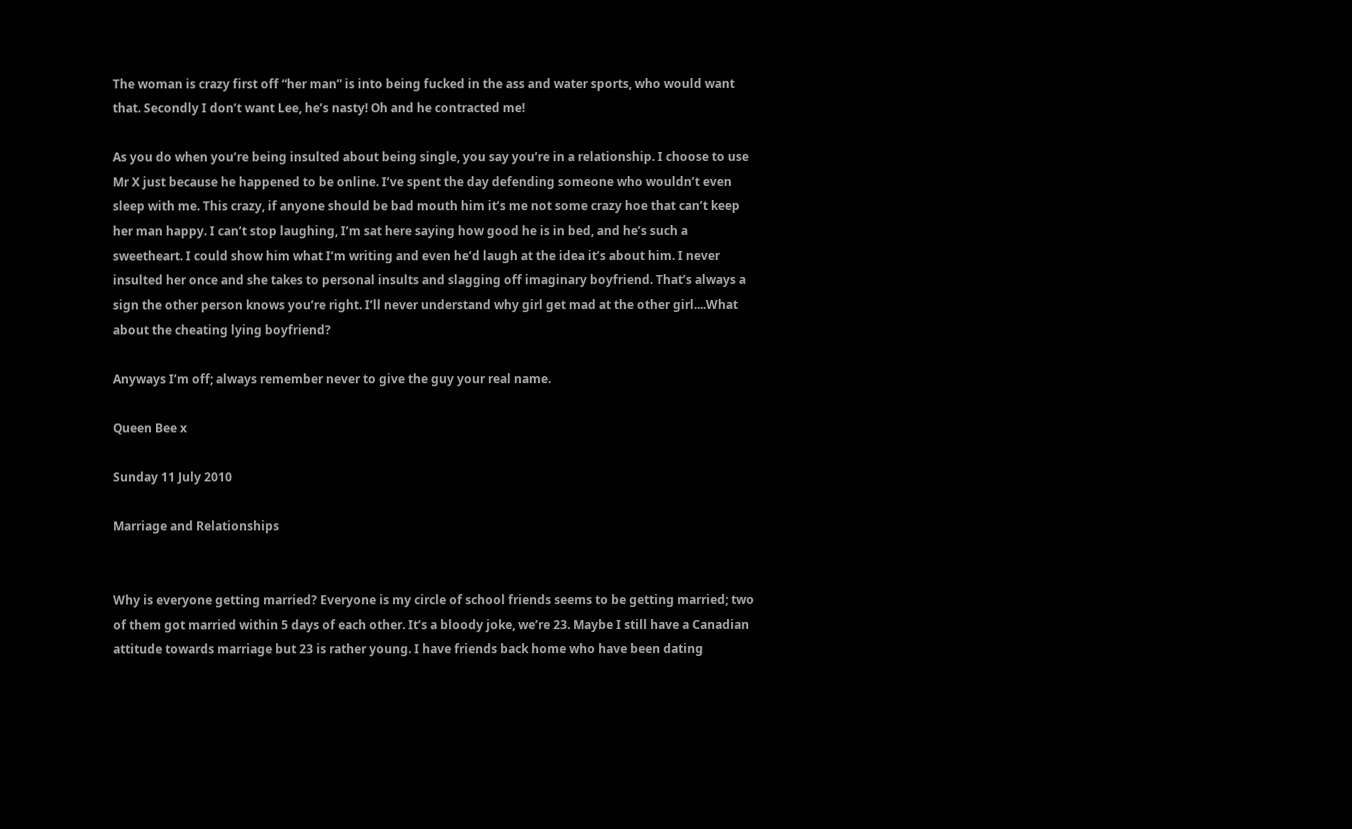The woman is crazy first off “her man” is into being fucked in the ass and water sports, who would want that. Secondly I don’t want Lee, he’s nasty! Oh and he contracted me!

As you do when you’re being insulted about being single, you say you’re in a relationship. I choose to use Mr X just because he happened to be online. I’ve spent the day defending someone who wouldn’t even sleep with me. This crazy, if anyone should be bad mouth him it’s me not some crazy hoe that can’t keep her man happy. I can’t stop laughing, I’m sat here saying how good he is in bed, and he’s such a sweetheart. I could show him what I’m writing and even he’d laugh at the idea it’s about him. I never insulted her once and she takes to personal insults and slagging off imaginary boyfriend. That’s always a sign the other person knows you’re right. I’ll never understand why girl get mad at the other girl....What about the cheating lying boyfriend?

Anyways I’m off; always remember never to give the guy your real name.

Queen Bee x

Sunday 11 July 2010

Marriage and Relationships


Why is everyone getting married? Everyone is my circle of school friends seems to be getting married; two of them got married within 5 days of each other. It’s a bloody joke, we’re 23. Maybe I still have a Canadian attitude towards marriage but 23 is rather young. I have friends back home who have been dating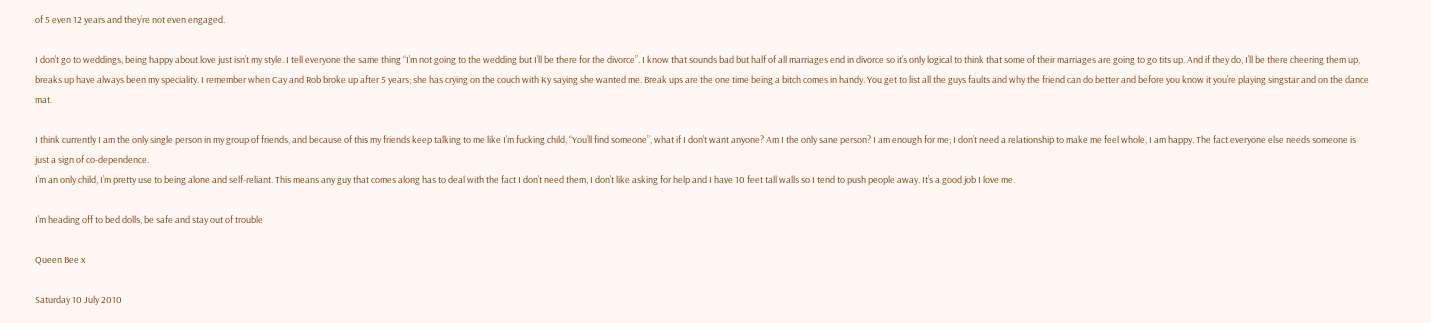of 5 even 12 years and they’re not even engaged.

I don’t go to weddings, being happy about love just isn’t my style. I tell everyone the same thing “I’m not going to the wedding but I’ll be there for the divorce”. I know that sounds bad but half of all marriages end in divorce so it’s only logical to think that some of their marriages are going to go tits up. And if they do, I’ll be there cheering them up, breaks up have always been my speciality. I remember when Cay and Rob broke up after 5 years; she has crying on the couch with Ky saying she wanted me. Break ups are the one time being a bitch comes in handy. You get to list all the guys faults and why the friend can do better and before you know it you’re playing singstar and on the dance mat.

I think currently I am the only single person in my group of friends, and because of this my friends keep talking to me like I’m fucking child, “You’ll find someone”, what if I don’t want anyone? Am I the only sane person? I am enough for me; I don’t need a relationship to make me feel whole, I am happy. The fact everyone else needs someone is just a sign of co-dependence.
I’m an only child, I’m pretty use to being alone and self-reliant. This means any guy that comes along has to deal with the fact I don’t need them, I don’t like asking for help and I have 10 feet tall walls so I tend to push people away. It’s a good job I love me.

I’m heading off to bed dolls, be safe and stay out of trouble

Queen Bee x

Saturday 10 July 2010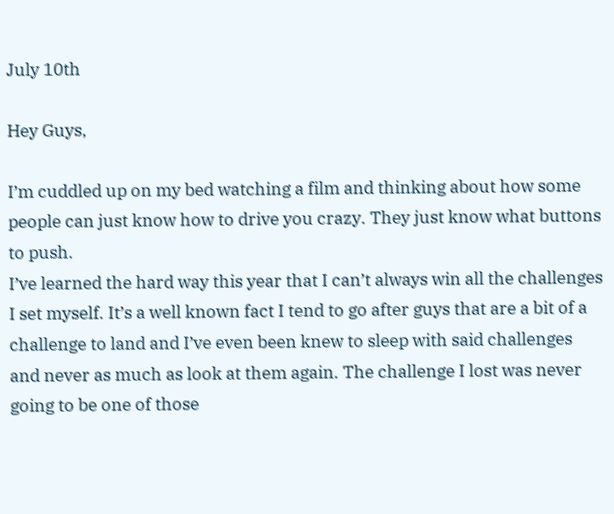July 10th

Hey Guys,

I’m cuddled up on my bed watching a film and thinking about how some people can just know how to drive you crazy. They just know what buttons to push.
I’ve learned the hard way this year that I can’t always win all the challenges I set myself. It’s a well known fact I tend to go after guys that are a bit of a challenge to land and I’ve even been knew to sleep with said challenges and never as much as look at them again. The challenge I lost was never going to be one of those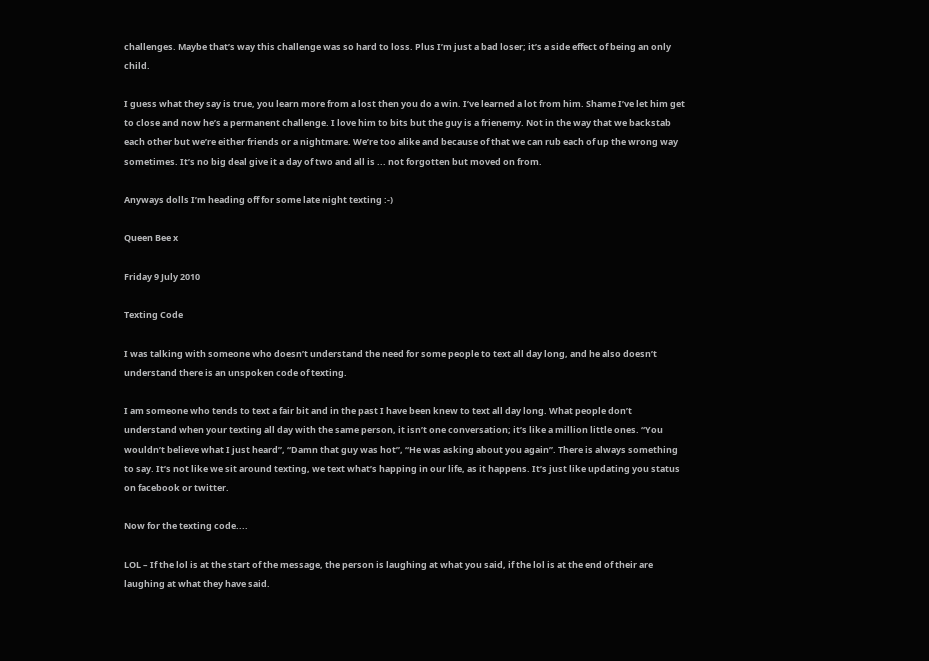challenges. Maybe that’s way this challenge was so hard to loss. Plus I’m just a bad loser; it’s a side effect of being an only child.

I guess what they say is true, you learn more from a lost then you do a win. I’ve learned a lot from him. Shame I’ve let him get to close and now he’s a permanent challenge. I love him to bits but the guy is a frienemy. Not in the way that we backstab each other but we’re either friends or a nightmare. We’re too alike and because of that we can rub each of up the wrong way sometimes. It’s no big deal give it a day of two and all is ... not forgotten but moved on from.

Anyways dolls I’m heading off for some late night texting :-)

Queen Bee x

Friday 9 July 2010

Texting Code

I was talking with someone who doesn’t understand the need for some people to text all day long, and he also doesn’t understand there is an unspoken code of texting.

I am someone who tends to text a fair bit and in the past I have been knew to text all day long. What people don’t understand when your texting all day with the same person, it isn’t one conversation; it’s like a million little ones. “You wouldn’t believe what I just heard”, “Damn that guy was hot”, “He was asking about you again”. There is always something to say. It’s not like we sit around texting, we text what’s happing in our life, as it happens. It’s just like updating you status on facebook or twitter.

Now for the texting code....

LOL – If the lol is at the start of the message, the person is laughing at what you said, if the lol is at the end of their are laughing at what they have said.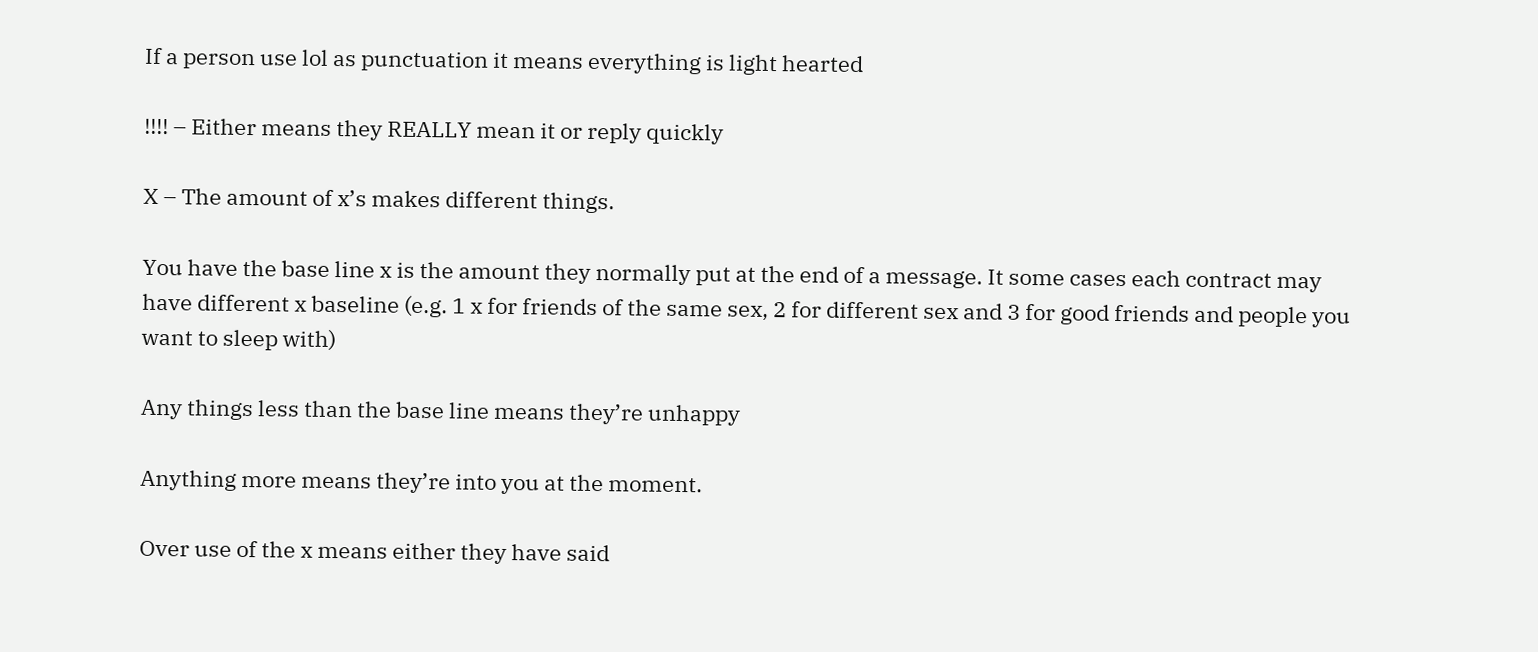If a person use lol as punctuation it means everything is light hearted

!!!! – Either means they REALLY mean it or reply quickly

X – The amount of x’s makes different things.

You have the base line x is the amount they normally put at the end of a message. It some cases each contract may have different x baseline (e.g. 1 x for friends of the same sex, 2 for different sex and 3 for good friends and people you want to sleep with)

Any things less than the base line means they’re unhappy

Anything more means they’re into you at the moment.

Over use of the x means either they have said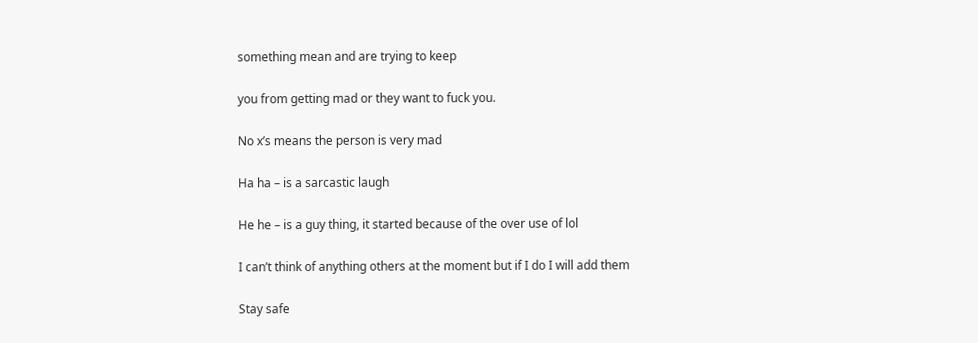something mean and are trying to keep

you from getting mad or they want to fuck you.

No x’s means the person is very mad

Ha ha – is a sarcastic laugh

He he – is a guy thing, it started because of the over use of lol

I can’t think of anything others at the moment but if I do I will add them

Stay safe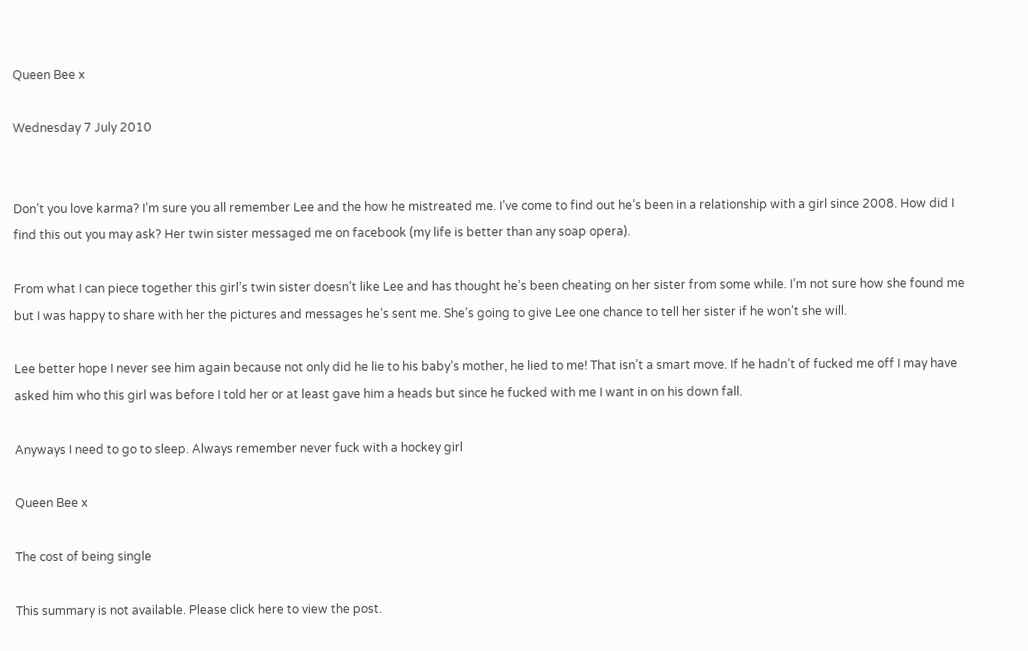Queen Bee x

Wednesday 7 July 2010


Don’t you love karma? I’m sure you all remember Lee and the how he mistreated me. I’ve come to find out he’s been in a relationship with a girl since 2008. How did I find this out you may ask? Her twin sister messaged me on facebook (my life is better than any soap opera).

From what I can piece together this girl’s twin sister doesn’t like Lee and has thought he’s been cheating on her sister from some while. I’m not sure how she found me but I was happy to share with her the pictures and messages he’s sent me. She’s going to give Lee one chance to tell her sister if he won’t she will.

Lee better hope I never see him again because not only did he lie to his baby’s mother, he lied to me! That isn’t a smart move. If he hadn’t of fucked me off I may have asked him who this girl was before I told her or at least gave him a heads but since he fucked with me I want in on his down fall.

Anyways I need to go to sleep. Always remember never fuck with a hockey girl

Queen Bee x

The cost of being single

This summary is not available. Please click here to view the post.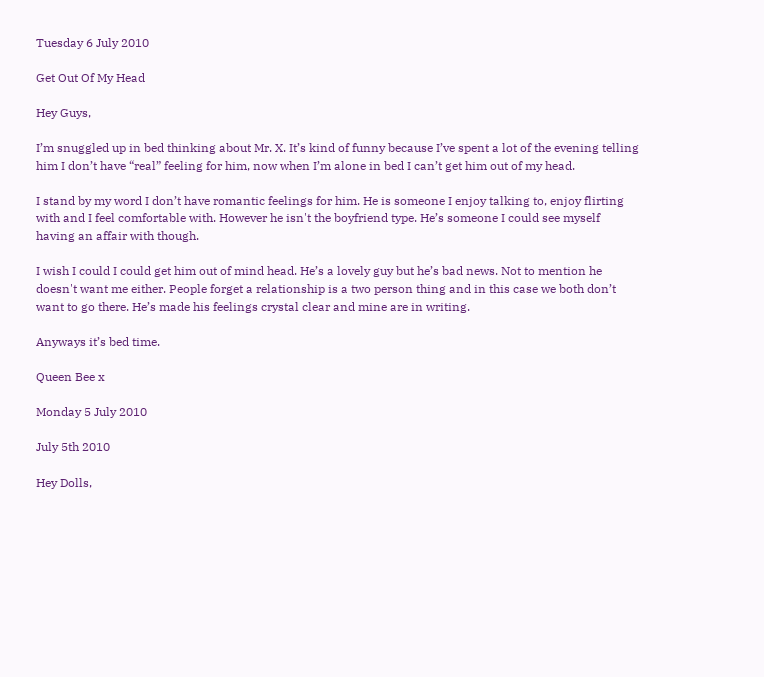Tuesday 6 July 2010

Get Out Of My Head

Hey Guys,

I’m snuggled up in bed thinking about Mr. X. It’s kind of funny because I’ve spent a lot of the evening telling him I don’t have “real” feeling for him, now when I’m alone in bed I can’t get him out of my head.

I stand by my word I don’t have romantic feelings for him. He is someone I enjoy talking to, enjoy flirting with and I feel comfortable with. However he isn't the boyfriend type. He’s someone I could see myself having an affair with though.

I wish I could I could get him out of mind head. He’s a lovely guy but he’s bad news. Not to mention he doesn't want me either. People forget a relationship is a two person thing and in this case we both don’t want to go there. He’s made his feelings crystal clear and mine are in writing.

Anyways it’s bed time.

Queen Bee x

Monday 5 July 2010

July 5th 2010

Hey Dolls,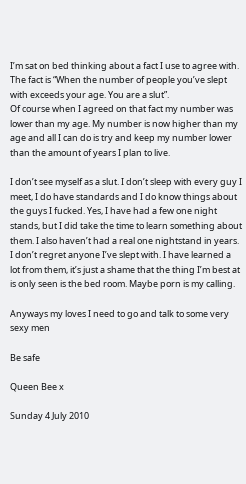I’m sat on bed thinking about a fact I use to agree with. The fact is “When the number of people you’ve slept with exceeds your age. You are a slut”.
Of course when I agreed on that fact my number was lower than my age. My number is now higher than my age and all I can do is try and keep my number lower than the amount of years I plan to live.

I don’t see myself as a slut. I don’t sleep with every guy I meet, I do have standards and I do know things about the guys I fucked. Yes, I have had a few one night stands, but I did take the time to learn something about them. I also haven’t had a real one nightstand in years. I don’t regret anyone I’ve slept with. I have learned a lot from them, it’s just a shame that the thing I’m best at is only seen is the bed room. Maybe porn is my calling.

Anyways my loves I need to go and talk to some very sexy men

Be safe

Queen Bee x

Sunday 4 July 2010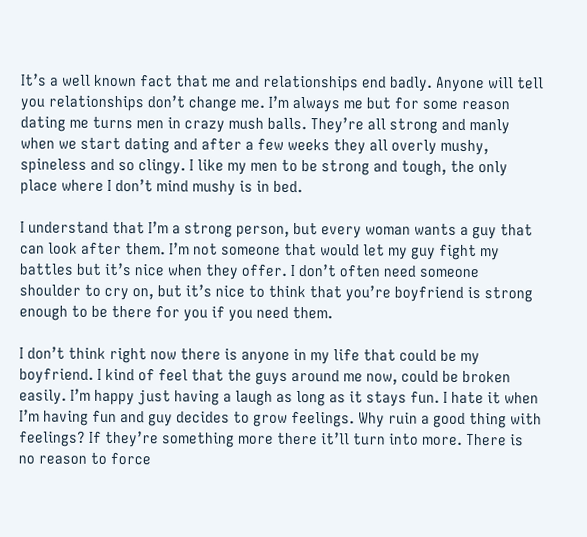It’s a well known fact that me and relationships end badly. Anyone will tell you relationships don’t change me. I’m always me but for some reason dating me turns men in crazy mush balls. They’re all strong and manly when we start dating and after a few weeks they all overly mushy, spineless and so clingy. I like my men to be strong and tough, the only place where I don’t mind mushy is in bed.

I understand that I’m a strong person, but every woman wants a guy that can look after them. I’m not someone that would let my guy fight my battles but it’s nice when they offer. I don’t often need someone shoulder to cry on, but it’s nice to think that you’re boyfriend is strong enough to be there for you if you need them.

I don’t think right now there is anyone in my life that could be my boyfriend. I kind of feel that the guys around me now, could be broken easily. I’m happy just having a laugh as long as it stays fun. I hate it when I’m having fun and guy decides to grow feelings. Why ruin a good thing with feelings? If they’re something more there it’ll turn into more. There is no reason to force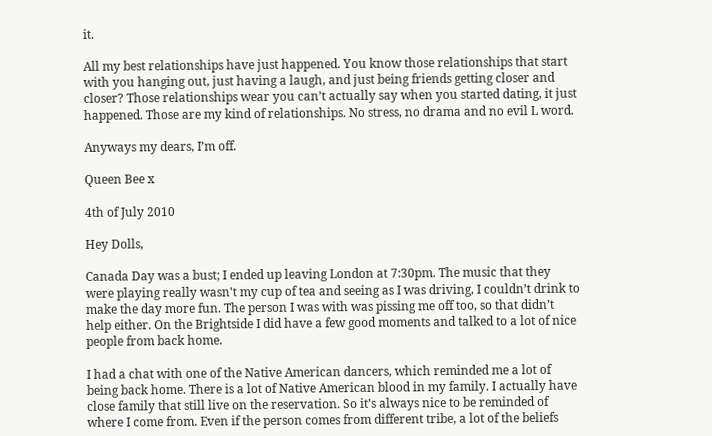it.

All my best relationships have just happened. You know those relationships that start with you hanging out, just having a laugh, and just being friends getting closer and closer? Those relationships wear you can’t actually say when you started dating, it just happened. Those are my kind of relationships. No stress, no drama and no evil L word.

Anyways my dears, I’m off.

Queen Bee x

4th of July 2010

Hey Dolls,

Canada Day was a bust; I ended up leaving London at 7:30pm. The music that they were playing really wasn't my cup of tea and seeing as I was driving, I couldn’t drink to make the day more fun. The person I was with was pissing me off too, so that didn’t help either. On the Brightside I did have a few good moments and talked to a lot of nice people from back home.

I had a chat with one of the Native American dancers, which reminded me a lot of being back home. There is a lot of Native American blood in my family. I actually have close family that still live on the reservation. So it’s always nice to be reminded of where I come from. Even if the person comes from different tribe, a lot of the beliefs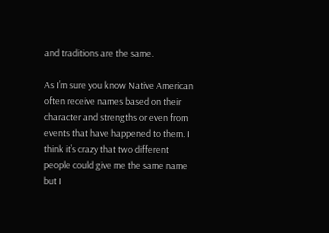and traditions are the same.

As I’m sure you know Native American often receive names based on their character and strengths or even from events that have happened to them. I think it’s crazy that two different people could give me the same name but I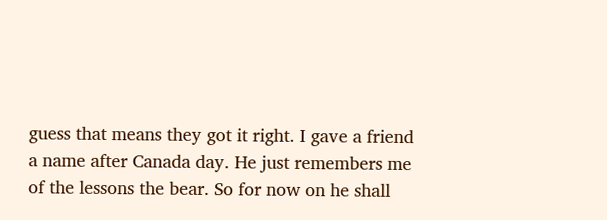guess that means they got it right. I gave a friend a name after Canada day. He just remembers me of the lessons the bear. So for now on he shall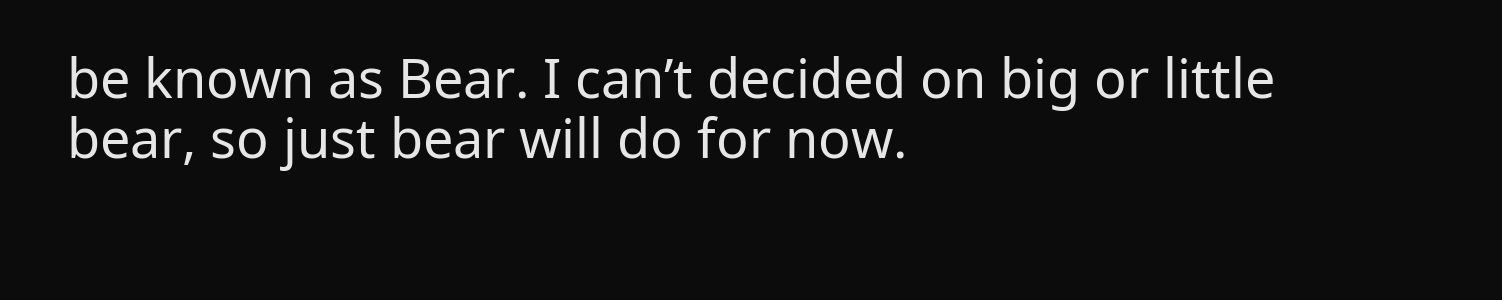be known as Bear. I can’t decided on big or little bear, so just bear will do for now.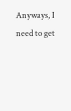Anyways, I need to get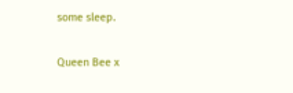some sleep.

Queen Bee x